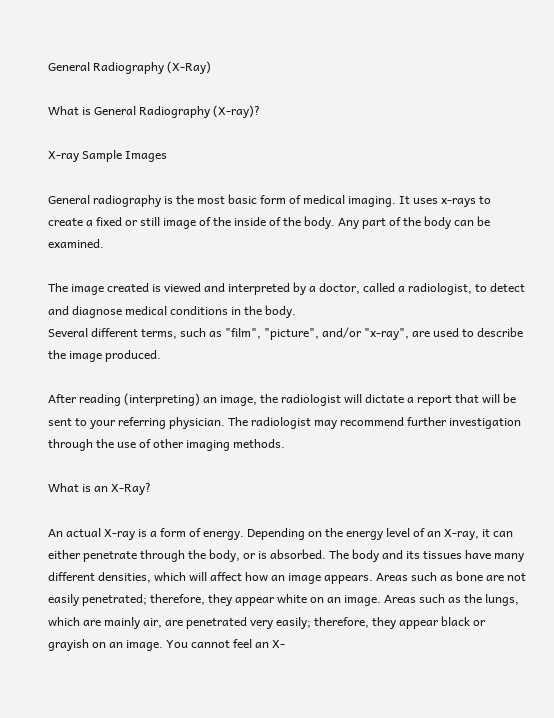General Radiography (X-Ray)

What is General Radiography (X-ray)?

X-ray Sample Images

General radiography is the most basic form of medical imaging. It uses x-rays to create a fixed or still image of the inside of the body. Any part of the body can be examined.

The image created is viewed and interpreted by a doctor, called a radiologist, to detect and diagnose medical conditions in the body.
Several different terms, such as "film", "picture", and/or "x-ray", are used to describe the image produced.

After reading (interpreting) an image, the radiologist will dictate a report that will be sent to your referring physician. The radiologist may recommend further investigation through the use of other imaging methods.

What is an X-Ray?

An actual X-ray is a form of energy. Depending on the energy level of an X-ray, it can either penetrate through the body, or is absorbed. The body and its tissues have many different densities, which will affect how an image appears. Areas such as bone are not easily penetrated; therefore, they appear white on an image. Areas such as the lungs, which are mainly air, are penetrated very easily; therefore, they appear black or grayish on an image. You cannot feel an X-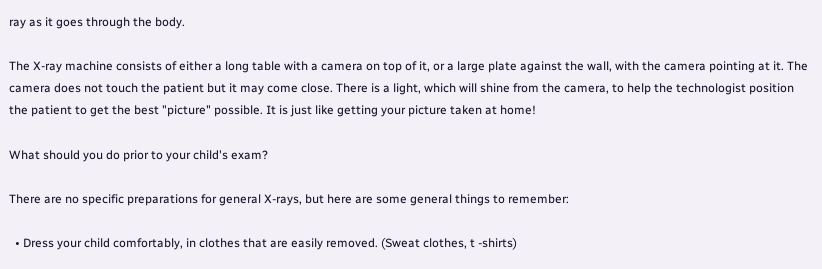ray as it goes through the body.

The X-ray machine consists of either a long table with a camera on top of it, or a large plate against the wall, with the camera pointing at it. The camera does not touch the patient but it may come close. There is a light, which will shine from the camera, to help the technologist position the patient to get the best "picture" possible. It is just like getting your picture taken at home!

What should you do prior to your child's exam?

There are no specific preparations for general X-rays, but here are some general things to remember:

  • Dress your child comfortably, in clothes that are easily removed. (Sweat clothes, t -shirts)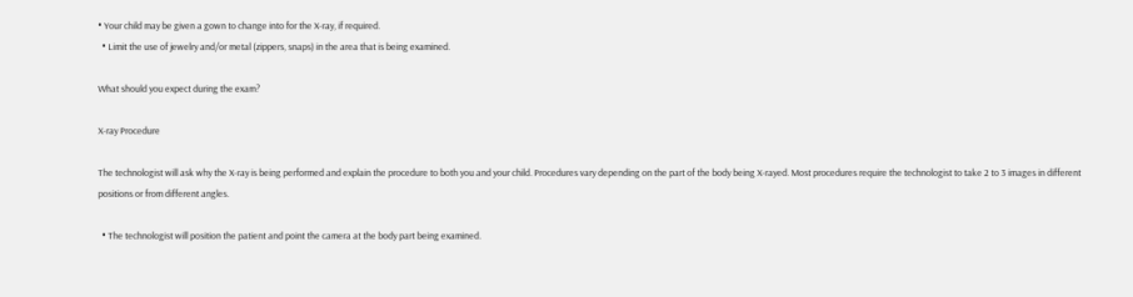• Your child may be given a gown to change into for the X-ray, if required.
  • Limit the use of jewelry and/or metal (zippers, snaps) in the area that is being examined.

What should you expect during the exam?

X-ray Procedure

The technologist will ask why the X-ray is being performed and explain the procedure to both you and your child. Procedures vary depending on the part of the body being X-rayed. Most procedures require the technologist to take 2 to 3 images in different positions or from different angles.

  • The technologist will position the patient and point the camera at the body part being examined.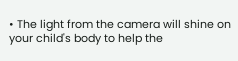• The light from the camera will shine on your child's body to help the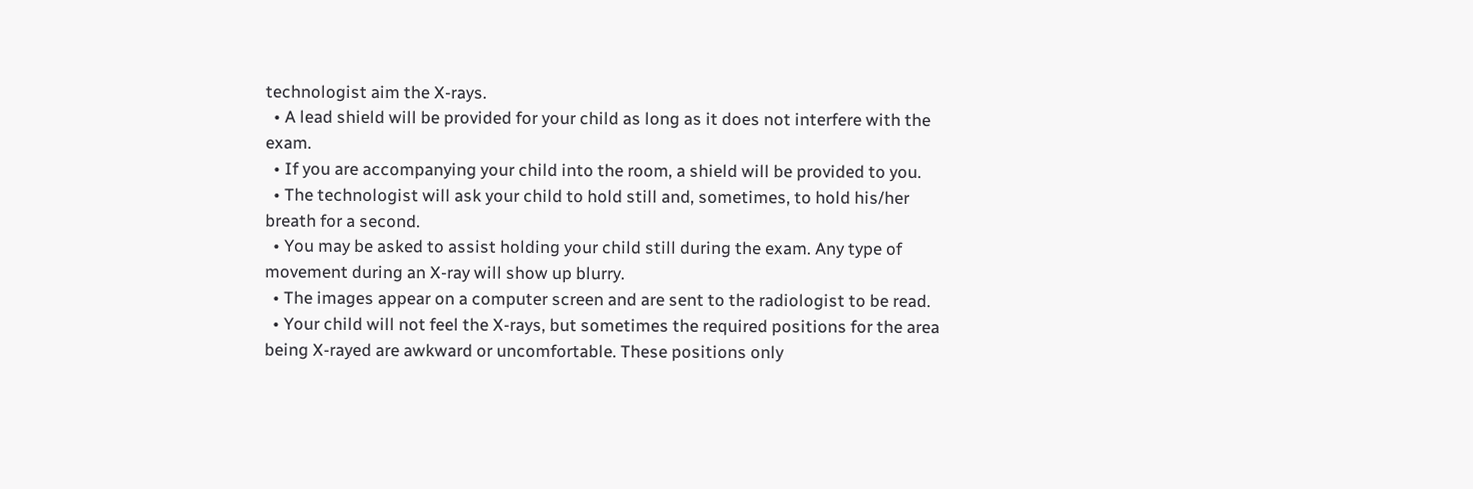technologist aim the X-rays.
  • A lead shield will be provided for your child as long as it does not interfere with the exam.
  • If you are accompanying your child into the room, a shield will be provided to you.
  • The technologist will ask your child to hold still and, sometimes, to hold his/her breath for a second.
  • You may be asked to assist holding your child still during the exam. Any type of movement during an X-ray will show up blurry.
  • The images appear on a computer screen and are sent to the radiologist to be read.
  • Your child will not feel the X-rays, but sometimes the required positions for the area being X-rayed are awkward or uncomfortable. These positions only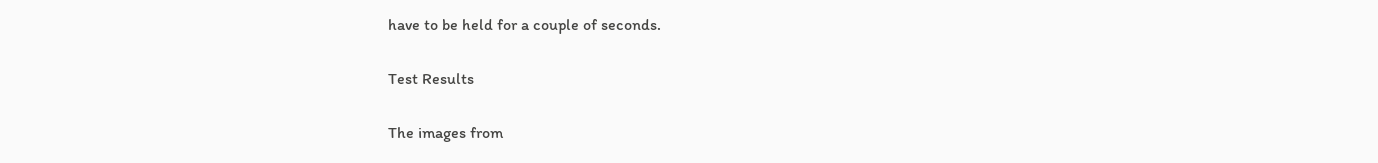have to be held for a couple of seconds.

Test Results

The images from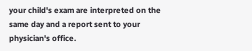your child's exam are interpreted on the same day and a report sent to your physician's office.